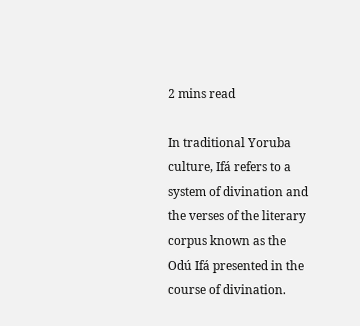2 mins read

In traditional Yoruba culture, Ifá refers to a system of divination and the verses of the literary corpus known as the Odú Ifá presented in the course of divination.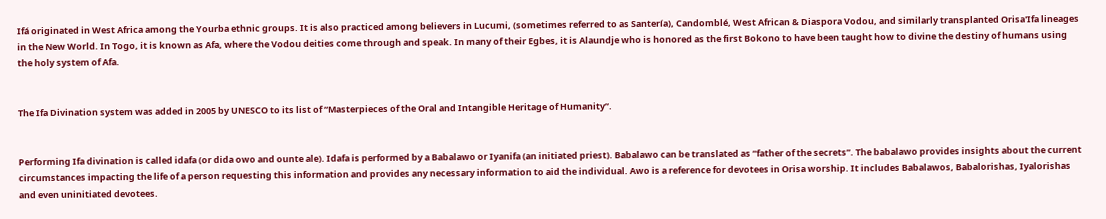Ifá originated in West Africa among the Yourba ethnic groups. It is also practiced among believers in Lucumi, (sometimes referred to as Santería), Candomblé, West African & Diaspora Vodou, and similarly transplanted Orisa'Ifa lineages in the New World. In Togo, it is known as Afa, where the Vodou deities come through and speak. In many of their Egbes, it is Alaundje who is honored as the first Bokono to have been taught how to divine the destiny of humans using the holy system of Afa.


The Ifa Divination system was added in 2005 by UNESCO to its list of “Masterpieces of the Oral and Intangible Heritage of Humanity”.


Performing Ifa divination is called idafa (or dida owo and ounte ale). Idafa is performed by a Babalawo or Iyanifa (an initiated priest). Babalawo can be translated as “father of the secrets”. The babalawo provides insights about the current circumstances impacting the life of a person requesting this information and provides any necessary information to aid the individual. Awo is a reference for devotees in Orisa worship. It includes Babalawos, Babalorishas, Iyalorishas and even uninitiated devotees.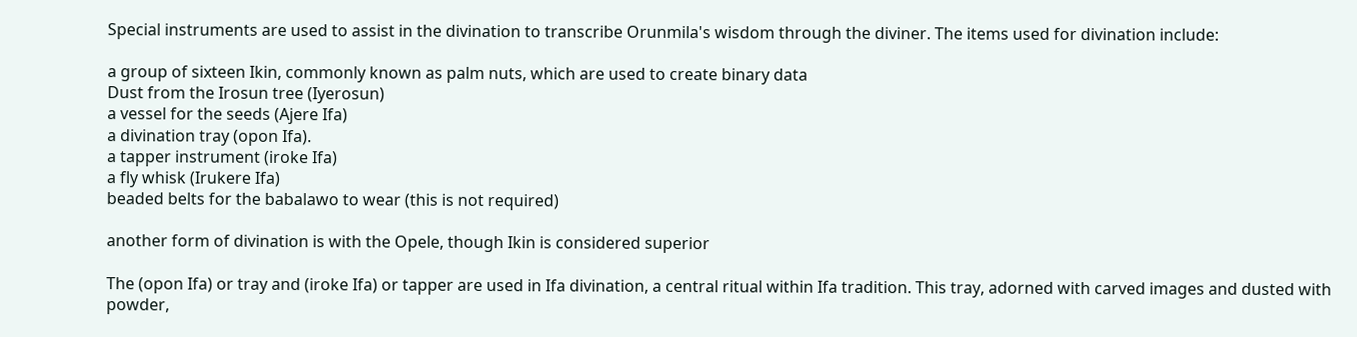Special instruments are used to assist in the divination to transcribe Orunmila's wisdom through the diviner. The items used for divination include:

a group of sixteen Ikin, commonly known as palm nuts, which are used to create binary data
Dust from the Irosun tree (Iyerosun)
a vessel for the seeds (Ajere Ifa)
a divination tray (opon Ifa).
a tapper instrument (iroke Ifa)
a fly whisk (Irukere Ifa)
beaded belts for the babalawo to wear (this is not required)

another form of divination is with the Opele, though Ikin is considered superior

The (opon Ifa) or tray and (iroke Ifa) or tapper are used in Ifa divination, a central ritual within Ifa tradition. This tray, adorned with carved images and dusted with powder,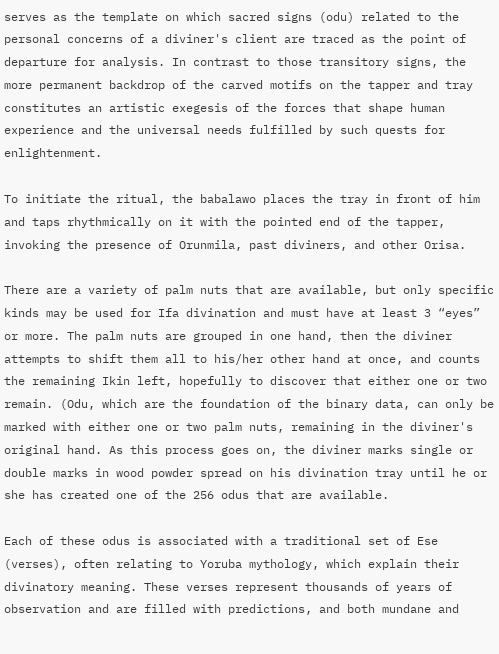serves as the template on which sacred signs (odu) related to the personal concerns of a diviner's client are traced as the point of departure for analysis. In contrast to those transitory signs, the more permanent backdrop of the carved motifs on the tapper and tray constitutes an artistic exegesis of the forces that shape human experience and the universal needs fulfilled by such quests for enlightenment.

To initiate the ritual, the babalawo places the tray in front of him and taps rhythmically on it with the pointed end of the tapper, invoking the presence of Orunmila, past diviners, and other Orisa.

There are a variety of palm nuts that are available, but only specific kinds may be used for Ifa divination and must have at least 3 “eyes” or more. The palm nuts are grouped in one hand, then the diviner attempts to shift them all to his/her other hand at once, and counts the remaining Ikin left, hopefully to discover that either one or two remain. (Odu, which are the foundation of the binary data, can only be marked with either one or two palm nuts, remaining in the diviner's original hand. As this process goes on, the diviner marks single or double marks in wood powder spread on his divination tray until he or she has created one of the 256 odus that are available.

Each of these odus is associated with a traditional set of Ese (verses), often relating to Yoruba mythology, which explain their divinatory meaning. These verses represent thousands of years of observation and are filled with predictions, and both mundane and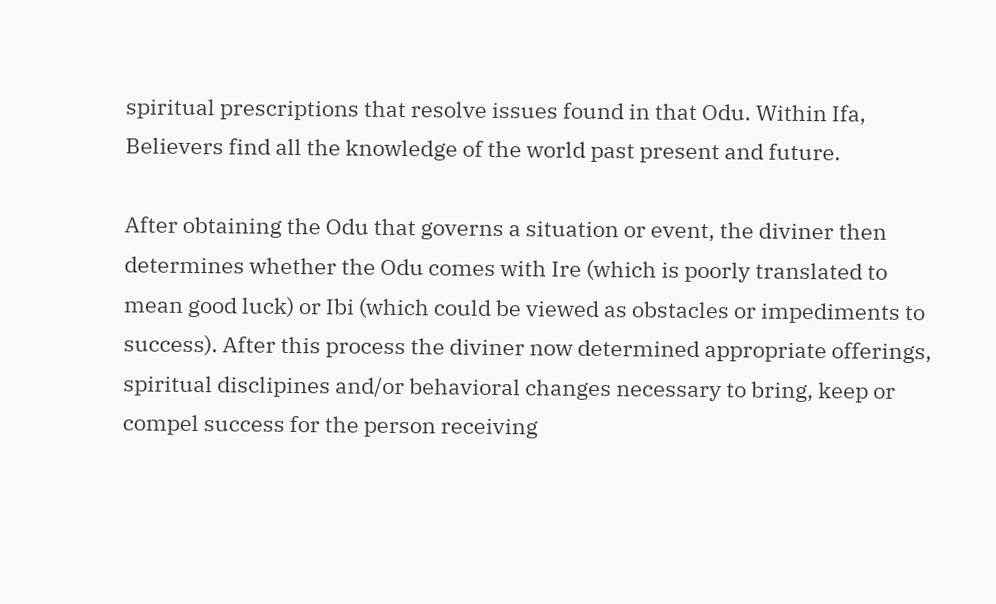spiritual prescriptions that resolve issues found in that Odu. Within Ifa, Believers find all the knowledge of the world past present and future.

After obtaining the Odu that governs a situation or event, the diviner then determines whether the Odu comes with Ire (which is poorly translated to mean good luck) or Ibi (which could be viewed as obstacles or impediments to success). After this process the diviner now determined appropriate offerings, spiritual disclipines and/or behavioral changes necessary to bring, keep or compel success for the person receiving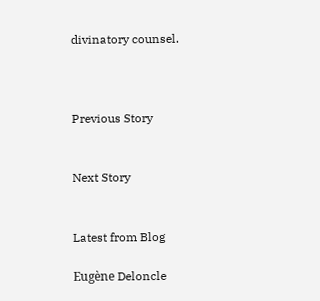divinatory counsel.



Previous Story


Next Story


Latest from Blog

Eugène Deloncle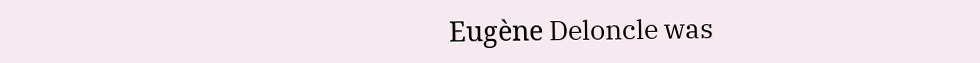Eugène Deloncle was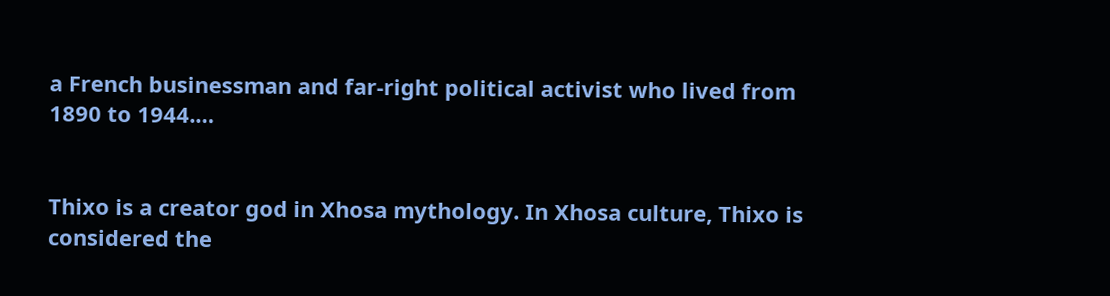a French businessman and far-right political activist who lived from 1890 to 1944.…


Thixo is a creator god in Xhosa mythology. In Xhosa culture, Thixo is considered the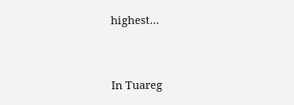highest…


In Tuareg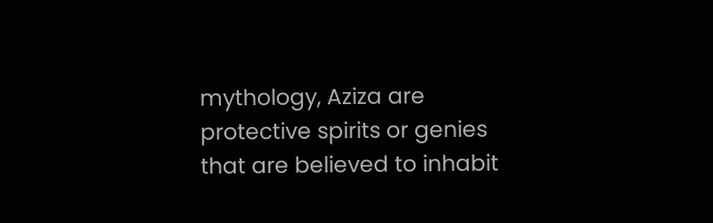mythology, Aziza are protective spirits or genies that are believed to inhabit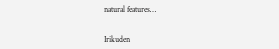natural features…


Irikuden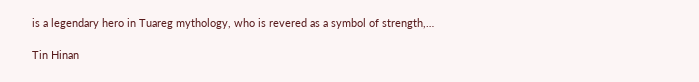is a legendary hero in Tuareg mythology, who is revered as a symbol of strength,…

Tin Hinan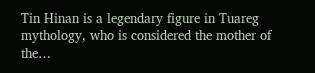Tin Hinan is a legendary figure in Tuareg mythology, who is considered the mother of the…